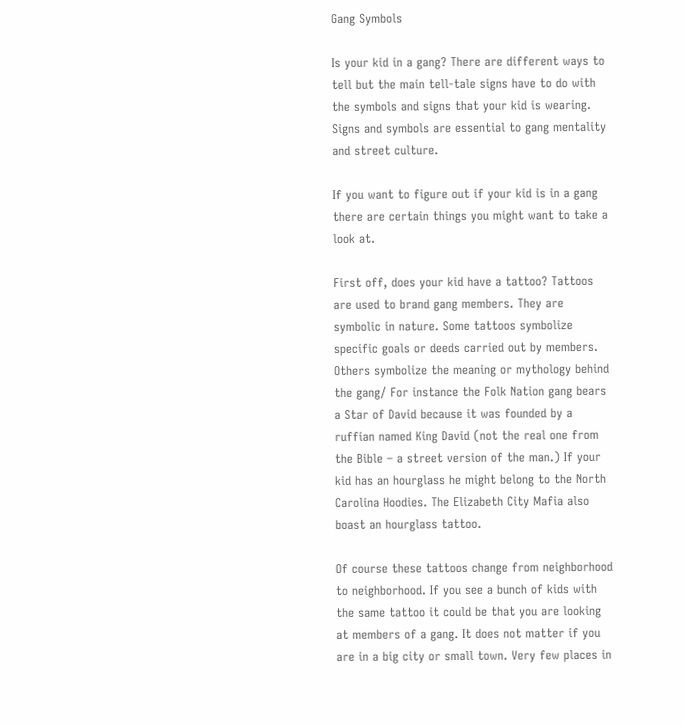Gang Symbols

Is your kid in a gang? There are different ways to tell but the main tell-tale signs have to do with the symbols and signs that your kid is wearing. Signs and symbols are essential to gang mentality and street culture.

If you want to figure out if your kid is in a gang there are certain things you might want to take a look at.

First off, does your kid have a tattoo? Tattoos are used to brand gang members. They are symbolic in nature. Some tattoos symbolize specific goals or deeds carried out by members. Others symbolize the meaning or mythology behind the gang/ For instance the Folk Nation gang bears a Star of David because it was founded by a ruffian named King David (not the real one from the Bible – a street version of the man.) If your kid has an hourglass he might belong to the North Carolina Hoodies. The Elizabeth City Mafia also boast an hourglass tattoo.

Of course these tattoos change from neighborhood to neighborhood. If you see a bunch of kids with the same tattoo it could be that you are looking at members of a gang. It does not matter if you are in a big city or small town. Very few places in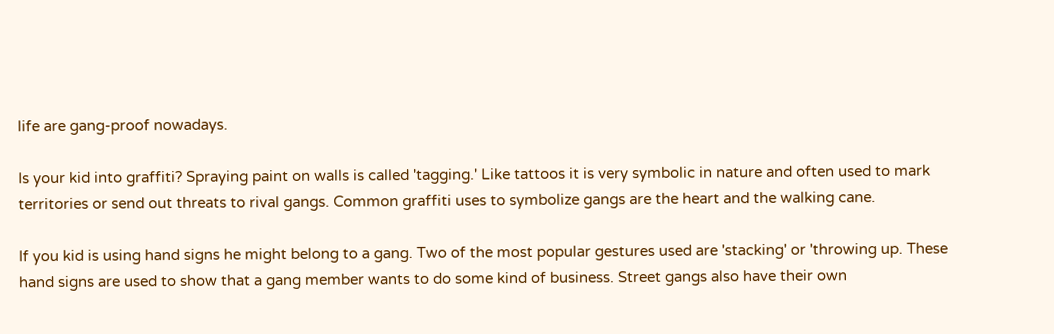life are gang-proof nowadays.

Is your kid into graffiti? Spraying paint on walls is called 'tagging.' Like tattoos it is very symbolic in nature and often used to mark territories or send out threats to rival gangs. Common graffiti uses to symbolize gangs are the heart and the walking cane.

If you kid is using hand signs he might belong to a gang. Two of the most popular gestures used are 'stacking' or 'throwing up. These hand signs are used to show that a gang member wants to do some kind of business. Street gangs also have their own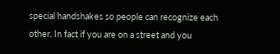special handshakes so people can recognize each other. In fact if you are on a street and you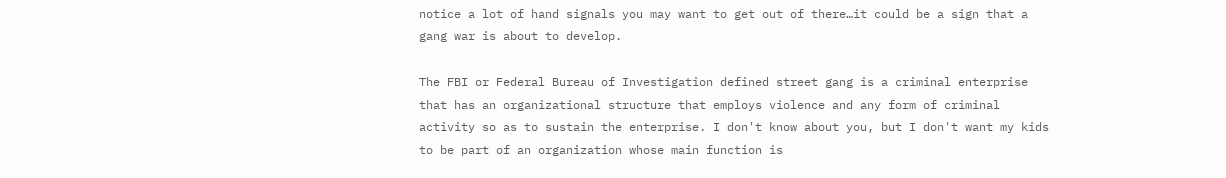notice a lot of hand signals you may want to get out of there…it could be a sign that a gang war is about to develop.

The FBI or Federal Bureau of Investigation defined street gang is a criminal enterprise that has an organizational structure that employs violence and any form of criminal activity so as to sustain the enterprise. I don't know about you, but I don't want my kids to be part of an organization whose main function is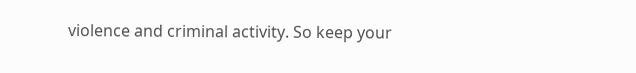violence and criminal activity. So keep your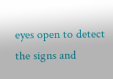eyes open to detect the signs and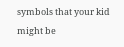symbols that your kid might be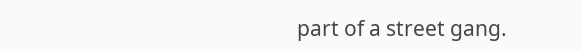part of a street gang.